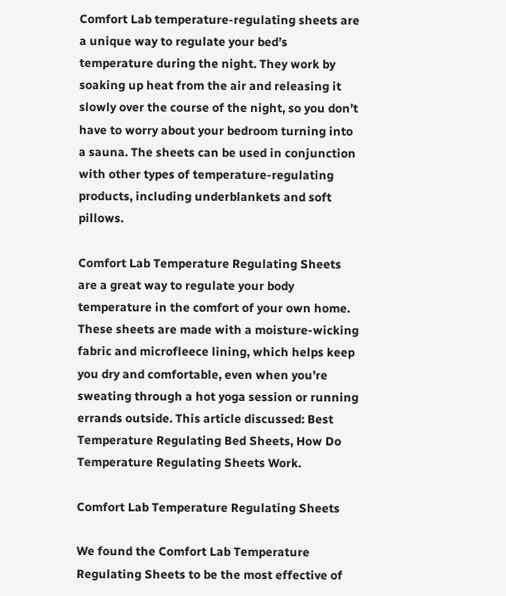Comfort Lab temperature-regulating sheets are a unique way to regulate your bed’s temperature during the night. They work by soaking up heat from the air and releasing it slowly over the course of the night, so you don’t have to worry about your bedroom turning into a sauna. The sheets can be used in conjunction with other types of temperature-regulating products, including underblankets and soft pillows.

Comfort Lab Temperature Regulating Sheets are a great way to regulate your body temperature in the comfort of your own home. These sheets are made with a moisture-wicking fabric and microfleece lining, which helps keep you dry and comfortable, even when you’re sweating through a hot yoga session or running errands outside. This article discussed: Best Temperature Regulating Bed Sheets, How Do Temperature Regulating Sheets Work.

Comfort Lab Temperature Regulating Sheets

We found the Comfort Lab Temperature Regulating Sheets to be the most effective of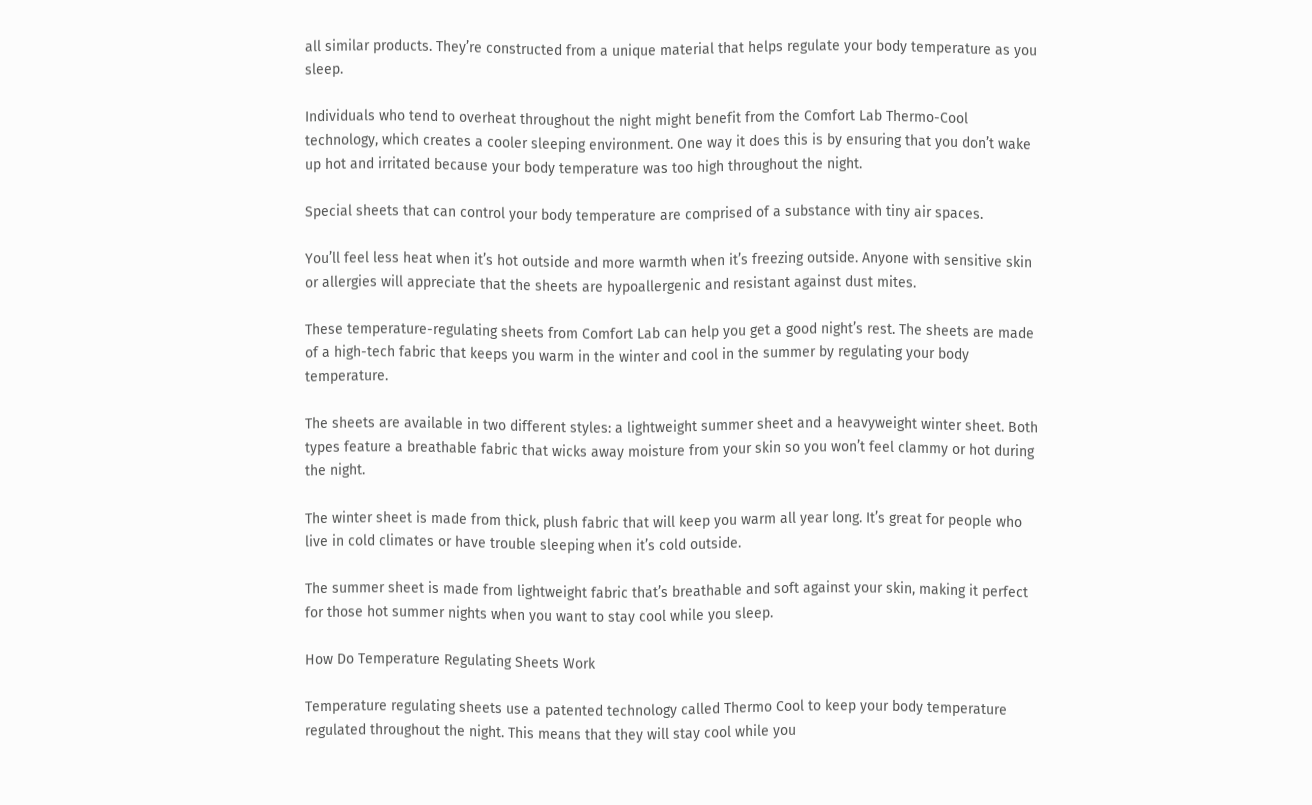all similar products. They’re constructed from a unique material that helps regulate your body temperature as you sleep.

Individuals who tend to overheat throughout the night might benefit from the Comfort Lab Thermo-Cool technology, which creates a cooler sleeping environment. One way it does this is by ensuring that you don’t wake up hot and irritated because your body temperature was too high throughout the night.

Special sheets that can control your body temperature are comprised of a substance with tiny air spaces.

You’ll feel less heat when it’s hot outside and more warmth when it’s freezing outside. Anyone with sensitive skin or allergies will appreciate that the sheets are hypoallergenic and resistant against dust mites.

These temperature-regulating sheets from Comfort Lab can help you get a good night’s rest. The sheets are made of a high-tech fabric that keeps you warm in the winter and cool in the summer by regulating your body temperature.

The sheets are available in two different styles: a lightweight summer sheet and a heavyweight winter sheet. Both types feature a breathable fabric that wicks away moisture from your skin so you won’t feel clammy or hot during the night.

The winter sheet is made from thick, plush fabric that will keep you warm all year long. It’s great for people who live in cold climates or have trouble sleeping when it’s cold outside.

The summer sheet is made from lightweight fabric that’s breathable and soft against your skin, making it perfect for those hot summer nights when you want to stay cool while you sleep.

How Do Temperature Regulating Sheets Work

Temperature regulating sheets use a patented technology called Thermo Cool to keep your body temperature regulated throughout the night. This means that they will stay cool while you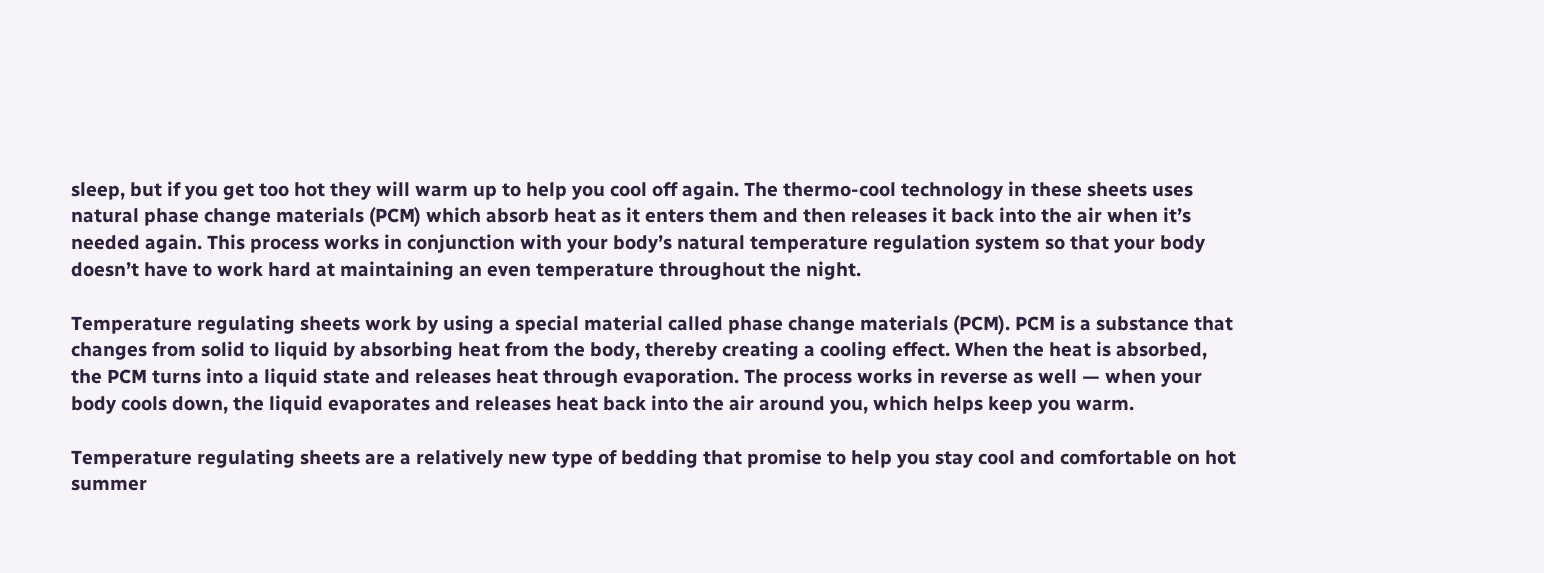sleep, but if you get too hot they will warm up to help you cool off again. The thermo-cool technology in these sheets uses natural phase change materials (PCM) which absorb heat as it enters them and then releases it back into the air when it’s needed again. This process works in conjunction with your body’s natural temperature regulation system so that your body doesn’t have to work hard at maintaining an even temperature throughout the night.

Temperature regulating sheets work by using a special material called phase change materials (PCM). PCM is a substance that changes from solid to liquid by absorbing heat from the body, thereby creating a cooling effect. When the heat is absorbed, the PCM turns into a liquid state and releases heat through evaporation. The process works in reverse as well — when your body cools down, the liquid evaporates and releases heat back into the air around you, which helps keep you warm.

Temperature regulating sheets are a relatively new type of bedding that promise to help you stay cool and comfortable on hot summer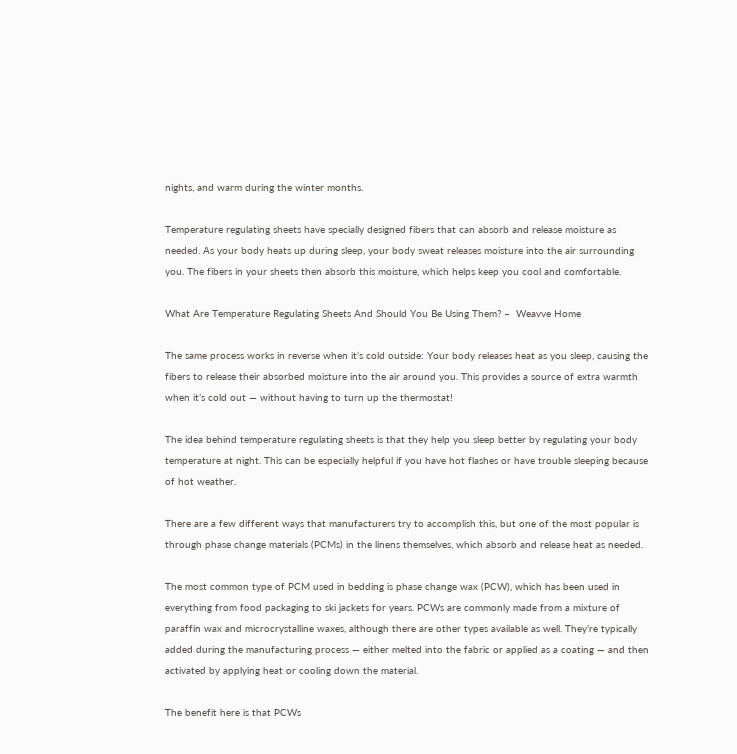nights, and warm during the winter months.

Temperature regulating sheets have specially designed fibers that can absorb and release moisture as needed. As your body heats up during sleep, your body sweat releases moisture into the air surrounding you. The fibers in your sheets then absorb this moisture, which helps keep you cool and comfortable.

What Are Temperature Regulating Sheets And Should You Be Using Them? –  Weavve Home

The same process works in reverse when it’s cold outside: Your body releases heat as you sleep, causing the fibers to release their absorbed moisture into the air around you. This provides a source of extra warmth when it’s cold out — without having to turn up the thermostat!

The idea behind temperature regulating sheets is that they help you sleep better by regulating your body temperature at night. This can be especially helpful if you have hot flashes or have trouble sleeping because of hot weather.

There are a few different ways that manufacturers try to accomplish this, but one of the most popular is through phase change materials (PCMs) in the linens themselves, which absorb and release heat as needed.

The most common type of PCM used in bedding is phase change wax (PCW), which has been used in everything from food packaging to ski jackets for years. PCWs are commonly made from a mixture of paraffin wax and microcrystalline waxes, although there are other types available as well. They’re typically added during the manufacturing process — either melted into the fabric or applied as a coating — and then activated by applying heat or cooling down the material.

The benefit here is that PCWs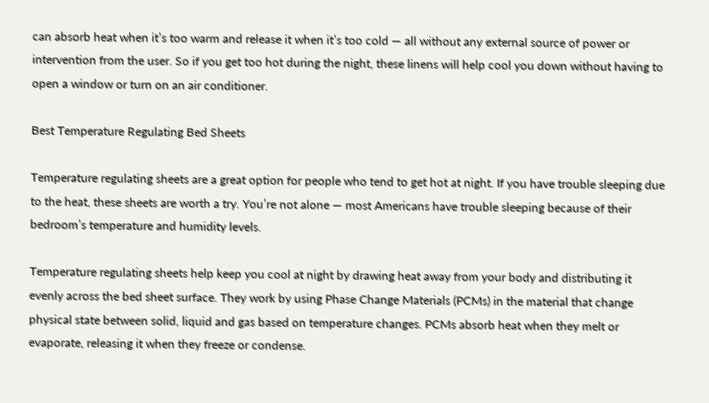can absorb heat when it’s too warm and release it when it’s too cold — all without any external source of power or intervention from the user. So if you get too hot during the night, these linens will help cool you down without having to open a window or turn on an air conditioner.

Best Temperature Regulating Bed Sheets

Temperature regulating sheets are a great option for people who tend to get hot at night. If you have trouble sleeping due to the heat, these sheets are worth a try. You’re not alone — most Americans have trouble sleeping because of their bedroom’s temperature and humidity levels.

Temperature regulating sheets help keep you cool at night by drawing heat away from your body and distributing it evenly across the bed sheet surface. They work by using Phase Change Materials (PCMs) in the material that change physical state between solid, liquid and gas based on temperature changes. PCMs absorb heat when they melt or evaporate, releasing it when they freeze or condense.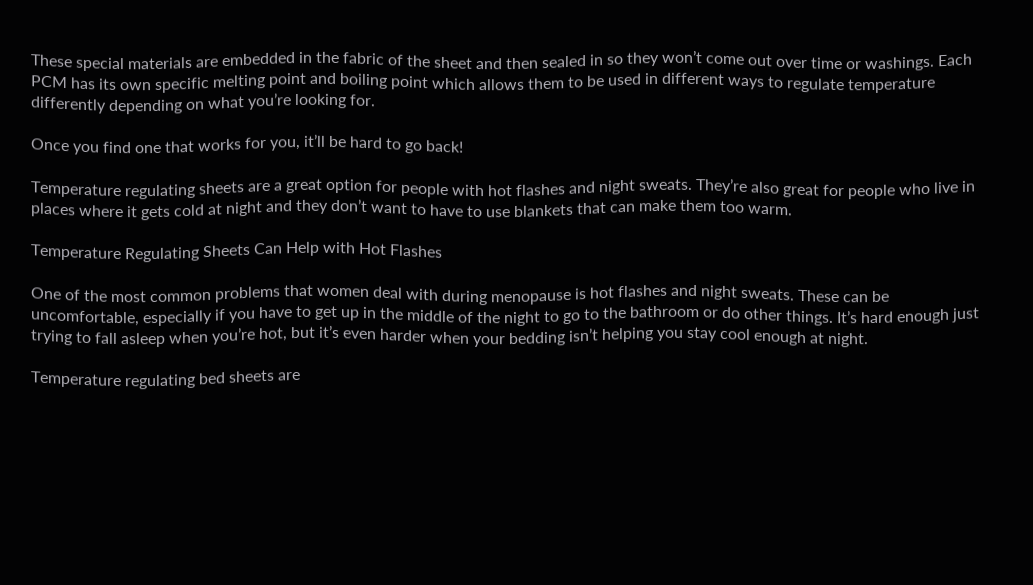These special materials are embedded in the fabric of the sheet and then sealed in so they won’t come out over time or washings. Each PCM has its own specific melting point and boiling point which allows them to be used in different ways to regulate temperature differently depending on what you’re looking for.

Once you find one that works for you, it’ll be hard to go back!

Temperature regulating sheets are a great option for people with hot flashes and night sweats. They’re also great for people who live in places where it gets cold at night and they don’t want to have to use blankets that can make them too warm.

Temperature Regulating Sheets Can Help with Hot Flashes

One of the most common problems that women deal with during menopause is hot flashes and night sweats. These can be uncomfortable, especially if you have to get up in the middle of the night to go to the bathroom or do other things. It’s hard enough just trying to fall asleep when you’re hot, but it’s even harder when your bedding isn’t helping you stay cool enough at night.

Temperature regulating bed sheets are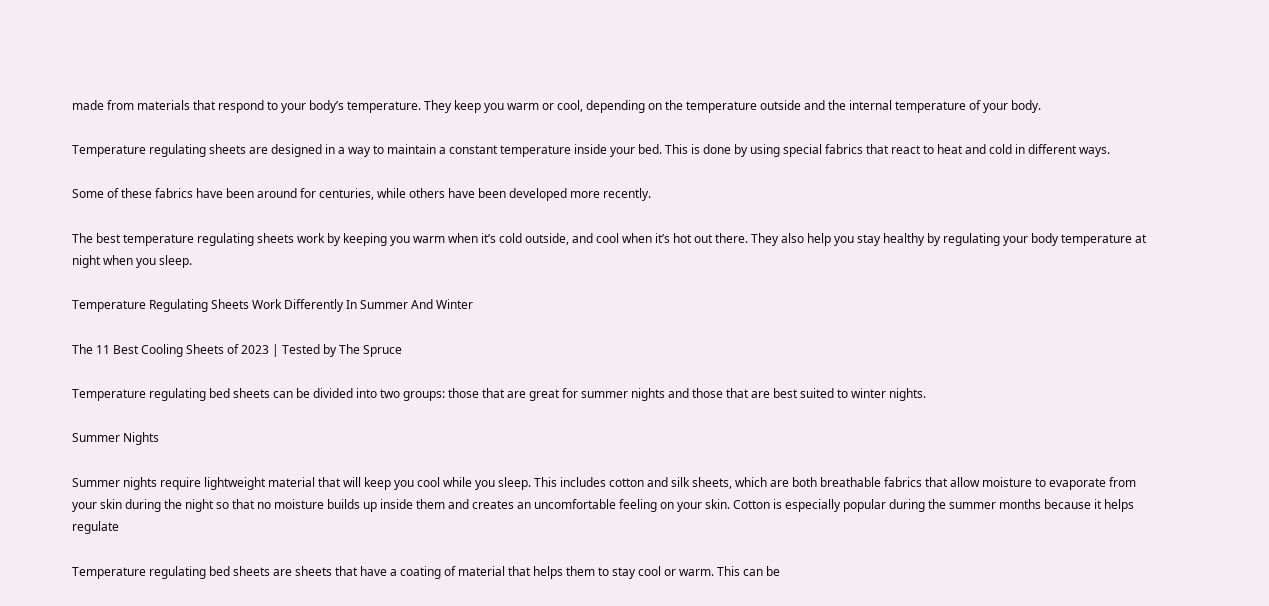made from materials that respond to your body’s temperature. They keep you warm or cool, depending on the temperature outside and the internal temperature of your body.

Temperature regulating sheets are designed in a way to maintain a constant temperature inside your bed. This is done by using special fabrics that react to heat and cold in different ways.

Some of these fabrics have been around for centuries, while others have been developed more recently.

The best temperature regulating sheets work by keeping you warm when it’s cold outside, and cool when it’s hot out there. They also help you stay healthy by regulating your body temperature at night when you sleep.

Temperature Regulating Sheets Work Differently In Summer And Winter

The 11 Best Cooling Sheets of 2023 | Tested by The Spruce

Temperature regulating bed sheets can be divided into two groups: those that are great for summer nights and those that are best suited to winter nights.

Summer Nights

Summer nights require lightweight material that will keep you cool while you sleep. This includes cotton and silk sheets, which are both breathable fabrics that allow moisture to evaporate from your skin during the night so that no moisture builds up inside them and creates an uncomfortable feeling on your skin. Cotton is especially popular during the summer months because it helps regulate

Temperature regulating bed sheets are sheets that have a coating of material that helps them to stay cool or warm. This can be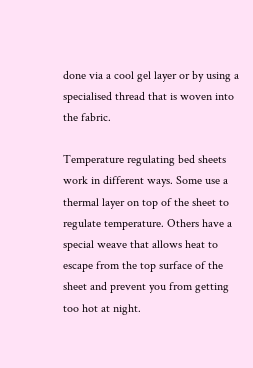done via a cool gel layer or by using a specialised thread that is woven into the fabric.

Temperature regulating bed sheets work in different ways. Some use a thermal layer on top of the sheet to regulate temperature. Others have a special weave that allows heat to escape from the top surface of the sheet and prevent you from getting too hot at night.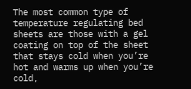The most common type of temperature regulating bed sheets are those with a gel coating on top of the sheet that stays cold when you’re hot and warms up when you’re cold,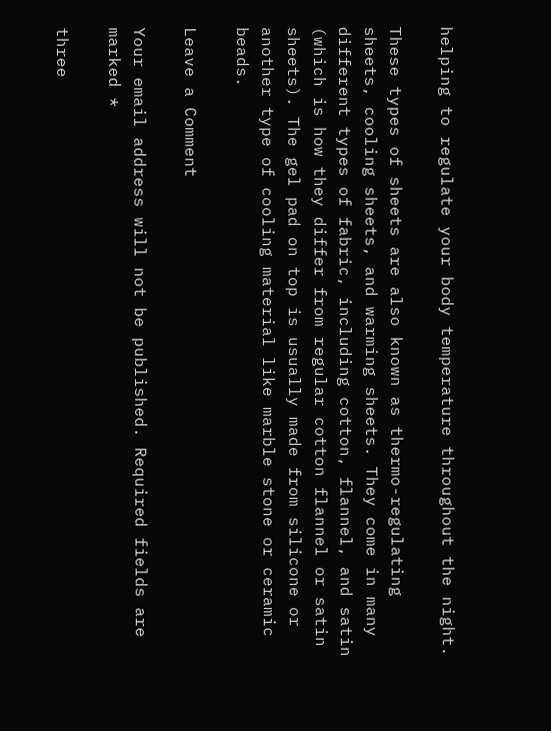helping to regulate your body temperature throughout the night.

These types of sheets are also known as thermo-regulating sheets, cooling sheets, and warming sheets. They come in many different types of fabric, including cotton, flannel, and satin (which is how they differ from regular cotton flannel or satin sheets). The gel pad on top is usually made from silicone or another type of cooling material like marble stone or ceramic beads.

Leave a Comment

Your email address will not be published. Required fields are marked *

three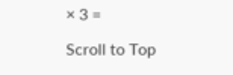× 3 =

Scroll to Top